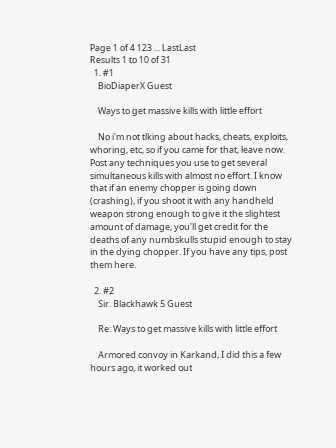Page 1 of 4 123 ... LastLast
Results 1 to 10 of 31
  1. #1
    BioDiaperX Guest

    Ways to get massive kills with little effort

    No i'm not tlking about hacks, cheats, exploits, whoring, etc, so if you came for that, leave now. Post any techniques you use to get several simultaneous kills with almost no effort. I know that if an enemy chopper is going down (crashing), if you shoot it with any handheld weapon strong enough to give it the slightest amount of damage, you'll get credit for the deaths of any numbskulls stupid enough to stay in the dying chopper. If you have any tips, post them here.

  2. #2
    Sir. Blackhawk 5 Guest

    Re: Ways to get massive kills with little effort

    Armored convoy in Karkand, I did this a few hours ago, it worked out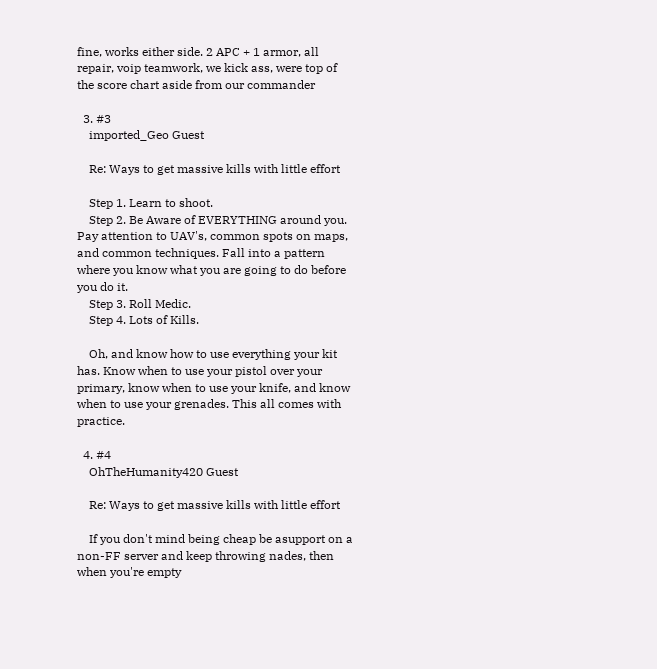fine, works either side. 2 APC + 1 armor, all repair, voip teamwork, we kick ass, were top of the score chart aside from our commander

  3. #3
    imported_Geo Guest

    Re: Ways to get massive kills with little effort

    Step 1. Learn to shoot.
    Step 2. Be Aware of EVERYTHING around you. Pay attention to UAV's, common spots on maps, and common techniques. Fall into a pattern where you know what you are going to do before you do it.
    Step 3. Roll Medic.
    Step 4. Lots of Kills.

    Oh, and know how to use everything your kit has. Know when to use your pistol over your primary, know when to use your knife, and know when to use your grenades. This all comes with practice.

  4. #4
    OhTheHumanity420 Guest

    Re: Ways to get massive kills with little effort

    If you don't mind being cheap be asupport on a non-FF server and keep throwing nades, then when you're empty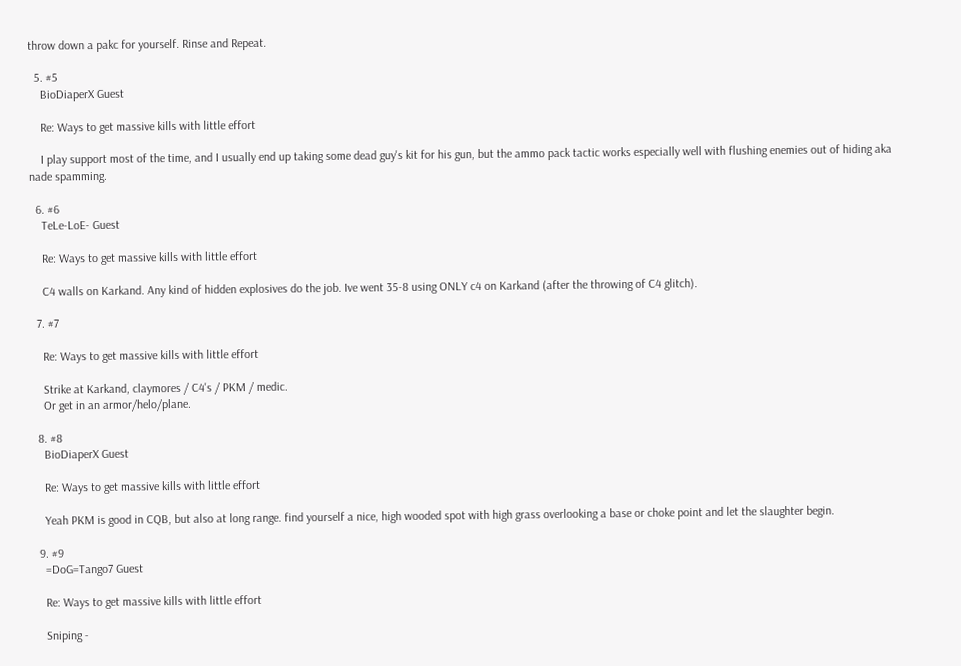throw down a pakc for yourself. Rinse and Repeat.

  5. #5
    BioDiaperX Guest

    Re: Ways to get massive kills with little effort

    I play support most of the time, and I usually end up taking some dead guy's kit for his gun, but the ammo pack tactic works especially well with flushing enemies out of hiding aka nade spamming.

  6. #6
    TeLe-LoE- Guest

    Re: Ways to get massive kills with little effort

    C4 walls on Karkand. Any kind of hidden explosives do the job. Ive went 35-8 using ONLY c4 on Karkand (after the throwing of C4 glitch).

  7. #7

    Re: Ways to get massive kills with little effort

    Strike at Karkand, claymores / C4's / PKM / medic.
    Or get in an armor/helo/plane.

  8. #8
    BioDiaperX Guest

    Re: Ways to get massive kills with little effort

    Yeah PKM is good in CQB, but also at long range. find yourself a nice, high wooded spot with high grass overlooking a base or choke point and let the slaughter begin.

  9. #9
    =DoG=Tango7 Guest

    Re: Ways to get massive kills with little effort

    Sniping -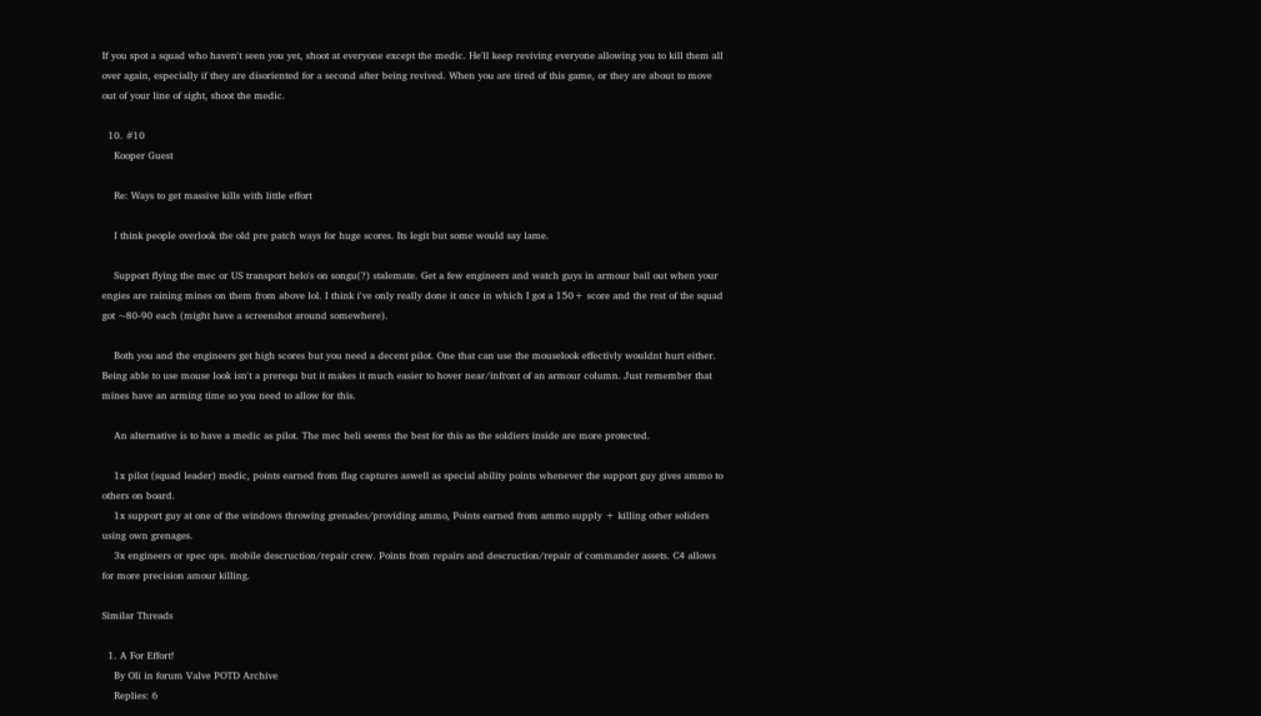If you spot a squad who haven't seen you yet, shoot at everyone except the medic. He'll keep reviving everyone allowing you to kill them all over again, especially if they are disoriented for a second after being revived. When you are tired of this game, or they are about to move out of your line of sight, shoot the medic.

  10. #10
    Kooper Guest

    Re: Ways to get massive kills with little effort

    I think people overlook the old pre patch ways for huge scores. Its legit but some would say lame.

    Support flying the mec or US transport helo's on songu(?) stalemate. Get a few engineers and watch guys in armour bail out when your engies are raining mines on them from above lol. I think i've only really done it once in which I got a 150+ score and the rest of the squad got ~80-90 each (might have a screenshot around somewhere).

    Both you and the engineers get high scores but you need a decent pilot. One that can use the mouselook effectivly wouldnt hurt either. Being able to use mouse look isn't a prerequ but it makes it much easier to hover near/infront of an armour column. Just remember that mines have an arming time so you need to allow for this.

    An alternative is to have a medic as pilot. The mec heli seems the best for this as the soldiers inside are more protected.

    1x pilot (squad leader) medic, points earned from flag captures aswell as special ability points whenever the support guy gives ammo to others on board.
    1x support guy at one of the windows throwing grenades/providing ammo, Points earned from ammo supply + killing other soliders using own grenages.
    3x engineers or spec ops. mobile descruction/repair crew. Points from repairs and descruction/repair of commander assets. C4 allows for more precision amour killing.

Similar Threads

  1. A For Effort!
    By Oli in forum Valve POTD Archive
    Replies: 6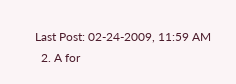Last Post: 02-24-2009, 11:59 AM
  2. A for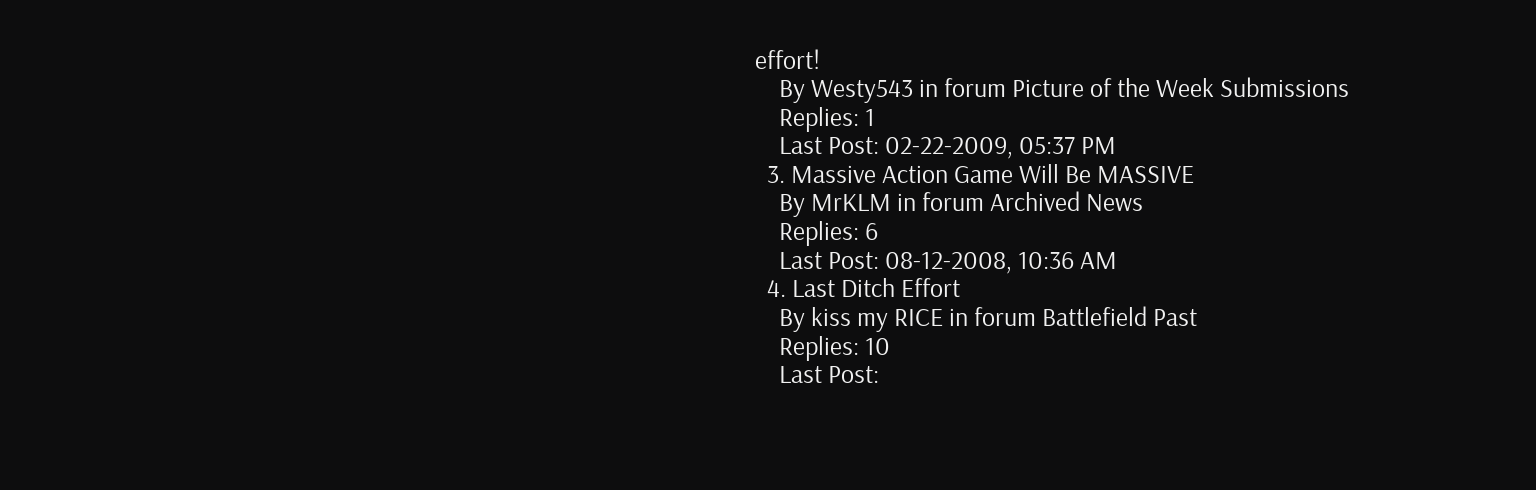effort!
    By Westy543 in forum Picture of the Week Submissions
    Replies: 1
    Last Post: 02-22-2009, 05:37 PM
  3. Massive Action Game Will Be MASSIVE
    By MrKLM in forum Archived News
    Replies: 6
    Last Post: 08-12-2008, 10:36 AM
  4. Last Ditch Effort
    By kiss my RICE in forum Battlefield Past
    Replies: 10
    Last Post: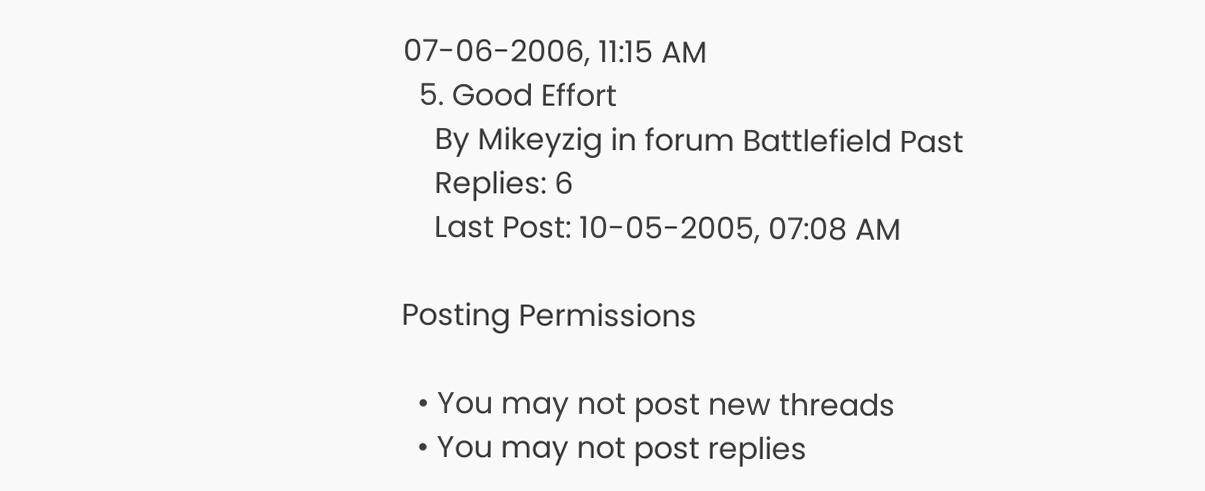07-06-2006, 11:15 AM
  5. Good Effort
    By Mikeyzig in forum Battlefield Past
    Replies: 6
    Last Post: 10-05-2005, 07:08 AM

Posting Permissions

  • You may not post new threads
  • You may not post replies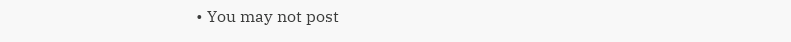• You may not post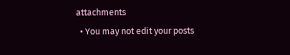attachments
  • You may not edit your posts